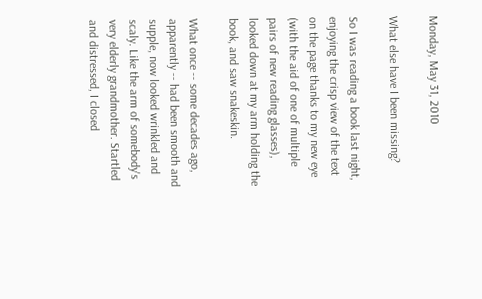Monday, May 31, 2010

What else have I been missing?

So I was reading a book last night, enjoying the crisp view of the text on the page thanks to my new eye (with the aid of one of multiple pairs of new reading glasses), looked down at my arm holding the book, and saw snakeskin.

What once -- some decades ago, apparently -- had been smooth and supple, now looked wrinkled and scaly. Like the arm of somebody's very elderly grandmother. Startled and distressed, I closed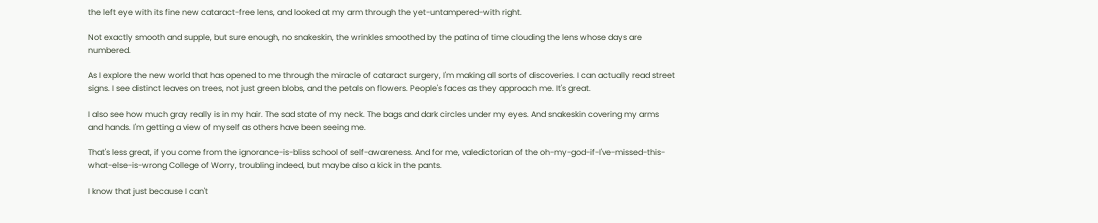the left eye with its fine new cataract-free lens, and looked at my arm through the yet-untampered-with right.

Not exactly smooth and supple, but sure enough, no snakeskin, the wrinkles smoothed by the patina of time clouding the lens whose days are numbered.

As I explore the new world that has opened to me through the miracle of cataract surgery, I'm making all sorts of discoveries. I can actually read street signs. I see distinct leaves on trees, not just green blobs, and the petals on flowers. People's faces as they approach me. It's great.

I also see how much gray really is in my hair. The sad state of my neck. The bags and dark circles under my eyes. And snakeskin covering my arms and hands. I'm getting a view of myself as others have been seeing me.

That's less great, if you come from the ignorance-is-bliss school of self-awareness. And for me, valedictorian of the oh-my-god-if-I've-missed-this-what-else-is-wrong College of Worry, troubling indeed, but maybe also a kick in the pants.

I know that just because I can't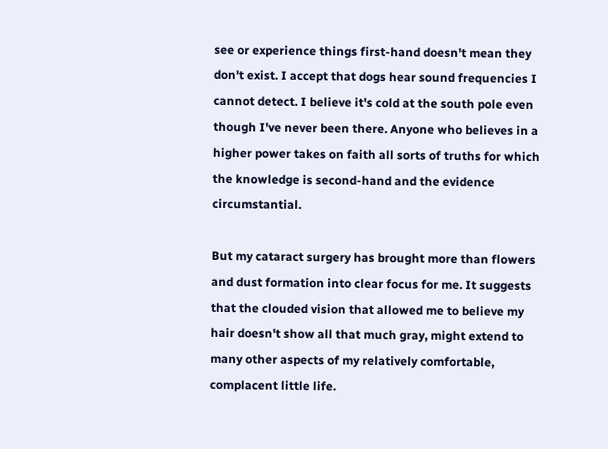see or experience things first-hand doesn't mean they don't exist. I accept that dogs hear sound frequencies I cannot detect. I believe it's cold at the south pole even though I've never been there. Anyone who believes in a higher power takes on faith all sorts of truths for which the knowledge is second-hand and the evidence circumstantial.

But my cataract surgery has brought more than flowers and dust formation into clear focus for me. It suggests that the clouded vision that allowed me to believe my hair doesn't show all that much gray, might extend to many other aspects of my relatively comfortable, complacent little life.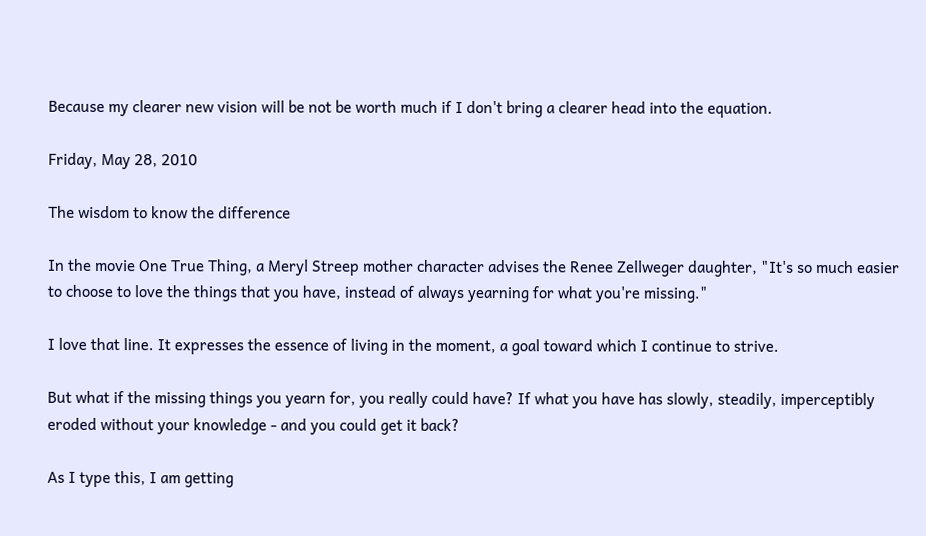Because my clearer new vision will be not be worth much if I don't bring a clearer head into the equation.

Friday, May 28, 2010

The wisdom to know the difference

In the movie One True Thing, a Meryl Streep mother character advises the Renee Zellweger daughter, "It's so much easier to choose to love the things that you have, instead of always yearning for what you're missing."

I love that line. It expresses the essence of living in the moment, a goal toward which I continue to strive.

But what if the missing things you yearn for, you really could have? If what you have has slowly, steadily, imperceptibly eroded without your knowledge - and you could get it back?

As I type this, I am getting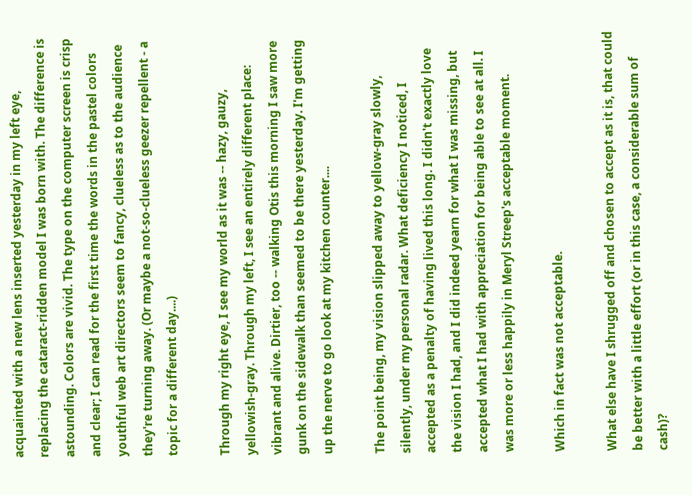acquainted with a new lens inserted yesterday in my left eye, replacing the cataract-ridden model I was born with. The difference is astounding. Colors are vivid. The type on the computer screen is crisp and clear; I can read for the first time the words in the pastel colors youthful web art directors seem to fancy, clueless as to the audience they're turning away. (Or maybe a not-so-clueless geezer repellent - a topic for a different day....)

Through my right eye, I see my world as it was -- hazy, gauzy, yellowish-gray. Through my left, I see an entirely different place: vibrant and alive. Dirtier, too -- walking Otis this morning I saw more gunk on the sidewalk than seemed to be there yesterday. I'm getting up the nerve to go look at my kitchen counter....

The point being, my vision slipped away to yellow-gray slowly, silently, under my personal radar. What deficiency I noticed, I accepted as a penalty of having lived this long. I didn't exactly love the vision I had, and I did indeed yearn for what I was missing, but accepted what I had with appreciation for being able to see at all. I was more or less happily in Meryl Streep's acceptable moment.

Which in fact was not acceptable.

What else have I shrugged off and chosen to accept as it is, that could be better with a little effort (or in this case, a considerable sum of cash)?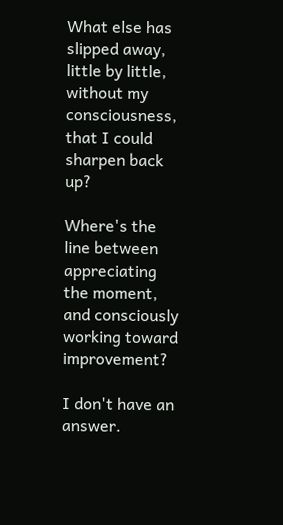What else has slipped away, little by little, without my consciousness, that I could sharpen back up?

Where's the line between appreciating the moment, and consciously working toward improvement?

I don't have an answer.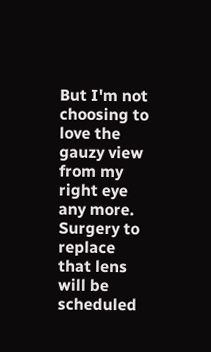But I'm not choosing to love the gauzy view from my right eye any more. Surgery to replace that lens will be scheduled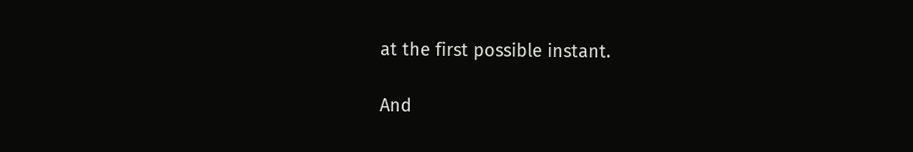at the first possible instant.

And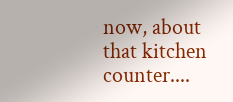now, about that kitchen counter....